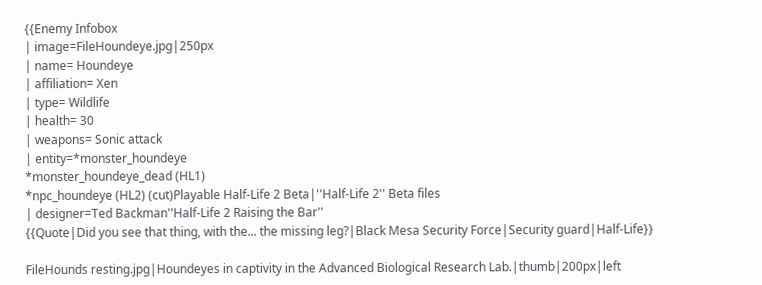{{Enemy Infobox
| image=FileHoundeye.jpg|250px
| name= Houndeye
| affiliation= Xen
| type= Wildlife
| health= 30
| weapons= Sonic attack
| entity=*monster_houndeye
*monster_houndeye_dead (HL1)
*npc_houndeye (HL2) (cut)Playable Half-Life 2 Beta|''Half-Life 2'' Beta files
| designer=Ted Backman''Half-Life 2 Raising the Bar''
{{Quote|Did you see that thing, with the... the missing leg?|Black Mesa Security Force|Security guard|Half-Life}}

FileHounds resting.jpg|Houndeyes in captivity in the Advanced Biological Research Lab.|thumb|200px|left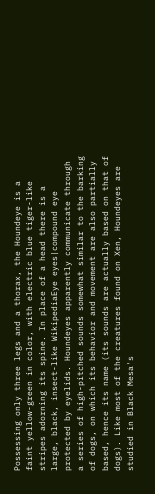Possessing only three legs and a thorax, the Houndeye is a faint yellow-green in color, with electric blue tiger-like stripes adorning its spine. In place of a head there is a large, black, insect-like WikipediaEye eyes|compound eye protected by eyelids. Houndeyes apparently communicate through a series of high-pitched sounds somewhat similar to the barking of dogs, on which its behavior and movement are also partially based, hence its name (its sounds are actually based on that of dogs). Like most of the creatures found on Xen, Houndeyes are studied in Black Mesa's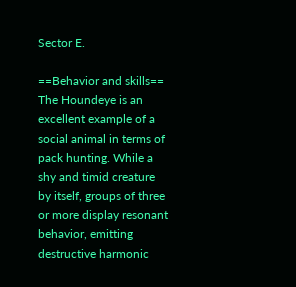Sector E.

==Behavior and skills==
The Houndeye is an excellent example of a social animal in terms of pack hunting. While a shy and timid creature by itself, groups of three or more display resonant behavior, emitting destructive harmonic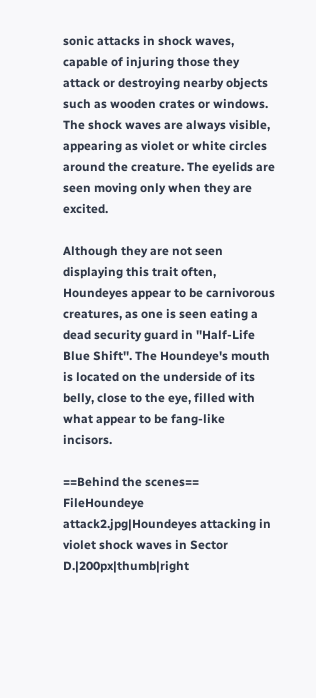sonic attacks in shock waves, capable of injuring those they attack or destroying nearby objects such as wooden crates or windows. The shock waves are always visible, appearing as violet or white circles around the creature. The eyelids are seen moving only when they are excited.

Although they are not seen displaying this trait often, Houndeyes appear to be carnivorous creatures, as one is seen eating a dead security guard in ''Half-Life Blue Shift''. The Houndeye's mouth is located on the underside of its belly, close to the eye, filled with what appear to be fang-like incisors.

==Behind the scenes==
FileHoundeye attack2.jpg|Houndeyes attacking in violet shock waves in Sector D.|200px|thumb|right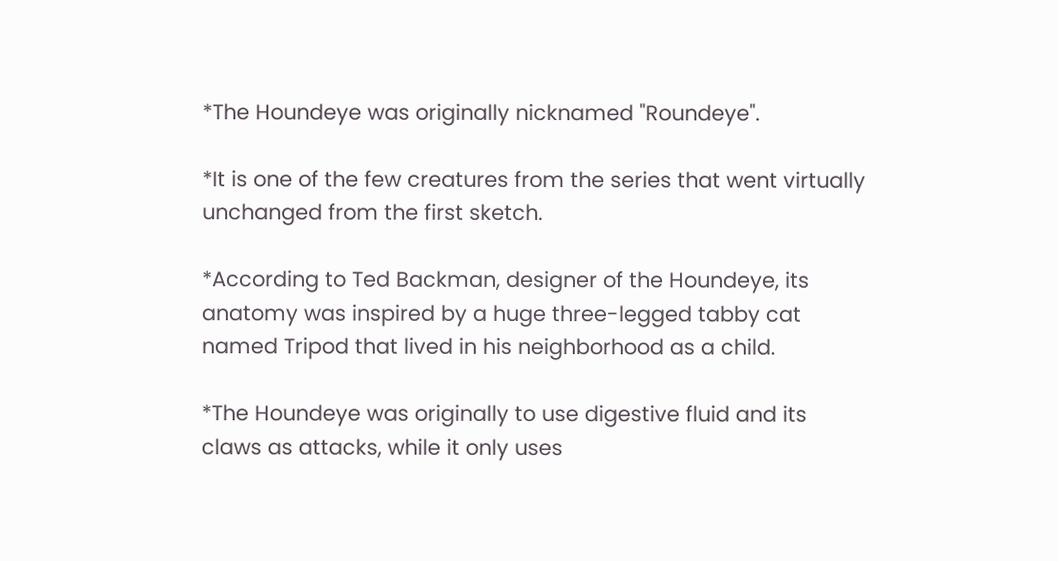*The Houndeye was originally nicknamed "Roundeye".

*It is one of the few creatures from the series that went virtually unchanged from the first sketch.

*According to Ted Backman, designer of the Houndeye, its anatomy was inspired by a huge three-legged tabby cat named Tripod that lived in his neighborhood as a child.

*The Houndeye was originally to use digestive fluid and its claws as attacks, while it only uses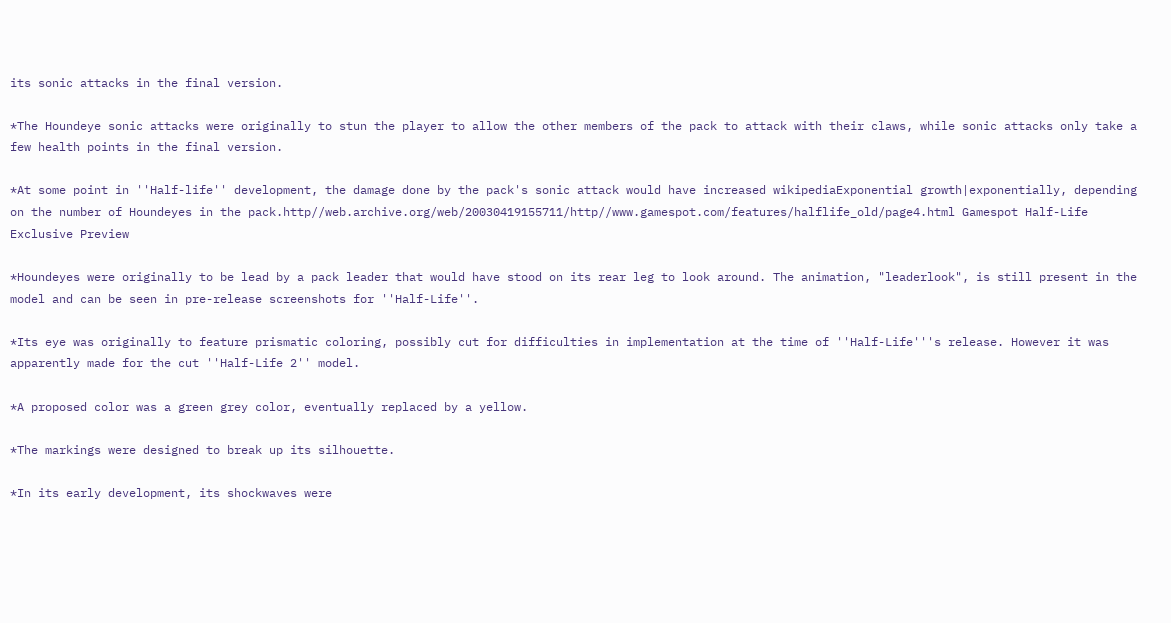its sonic attacks in the final version.

*The Houndeye sonic attacks were originally to stun the player to allow the other members of the pack to attack with their claws, while sonic attacks only take a few health points in the final version.

*At some point in ''Half-life'' development, the damage done by the pack's sonic attack would have increased wikipediaExponential growth|exponentially, depending on the number of Houndeyes in the pack.http//web.archive.org/web/20030419155711/http//www.gamespot.com/features/halflife_old/page4.html Gamespot Half-Life Exclusive Preview

*Houndeyes were originally to be lead by a pack leader that would have stood on its rear leg to look around. The animation, "leaderlook", is still present in the model and can be seen in pre-release screenshots for ''Half-Life''.

*Its eye was originally to feature prismatic coloring, possibly cut for difficulties in implementation at the time of ''Half-Life'''s release. However it was apparently made for the cut ''Half-Life 2'' model.

*A proposed color was a green grey color, eventually replaced by a yellow.

*The markings were designed to break up its silhouette.

*In its early development, its shockwaves were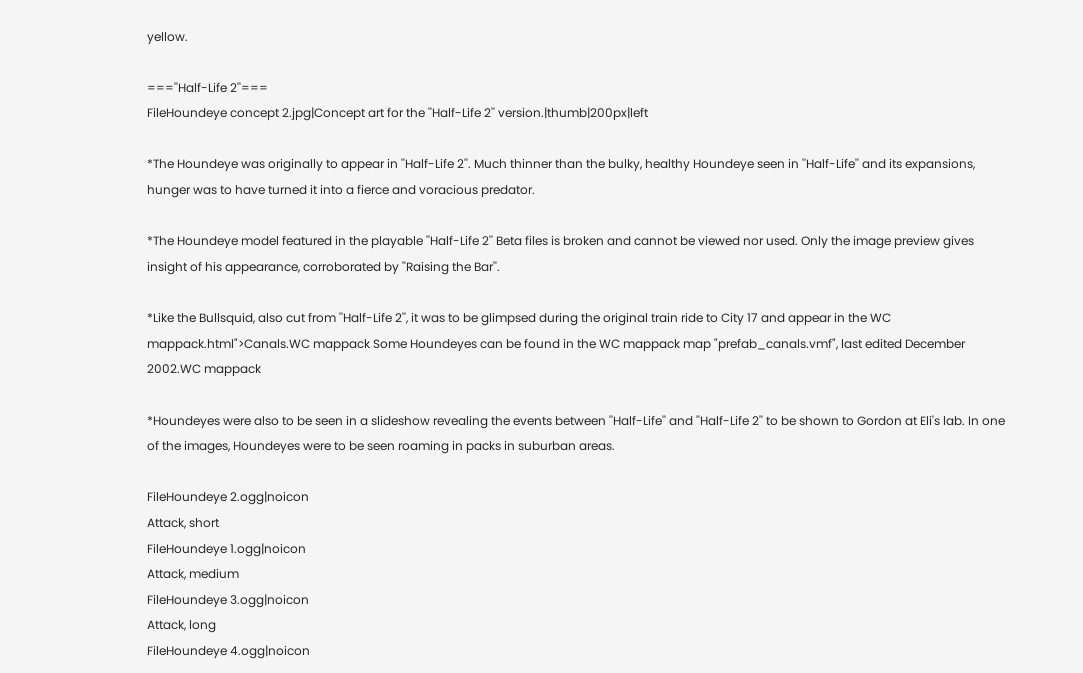yellow.

===''Half-Life 2''===
FileHoundeye concept 2.jpg|Concept art for the ''Half-Life 2'' version.|thumb|200px|left

*The Houndeye was originally to appear in ''Half-Life 2''. Much thinner than the bulky, healthy Houndeye seen in ''Half-Life'' and its expansions, hunger was to have turned it into a fierce and voracious predator.

*The Houndeye model featured in the playable ''Half-Life 2'' Beta files is broken and cannot be viewed nor used. Only the image preview gives insight of his appearance, corroborated by ''Raising the Bar''.

*Like the Bullsquid, also cut from ''Half-Life 2'', it was to be glimpsed during the original train ride to City 17 and appear in the WC mappack.html">Canals.WC mappack Some Houndeyes can be found in the WC mappack map "prefab_canals.vmf", last edited December 2002.WC mappack

*Houndeyes were also to be seen in a slideshow revealing the events between ''Half-Life'' and ''Half-Life 2'' to be shown to Gordon at Eli's lab. In one of the images, Houndeyes were to be seen roaming in packs in suburban areas.

FileHoundeye 2.ogg|noicon
Attack, short
FileHoundeye 1.ogg|noicon
Attack, medium
FileHoundeye 3.ogg|noicon
Attack, long
FileHoundeye 4.ogg|noicon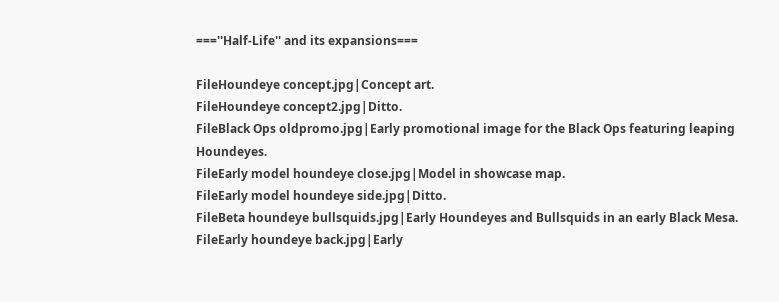===''Half-Life'' and its expansions===

FileHoundeye concept.jpg|Concept art.
FileHoundeye concept2.jpg|Ditto.
FileBlack Ops oldpromo.jpg|Early promotional image for the Black Ops featuring leaping Houndeyes.
FileEarly model houndeye close.jpg|Model in showcase map.
FileEarly model houndeye side.jpg|Ditto.
FileBeta houndeye bullsquids.jpg|Early Houndeyes and Bullsquids in an early Black Mesa.
FileEarly houndeye back.jpg|Early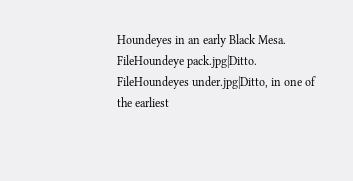Houndeyes in an early Black Mesa.
FileHoundeye pack.jpg|Ditto.
FileHoundeyes under.jpg|Ditto, in one of the earliest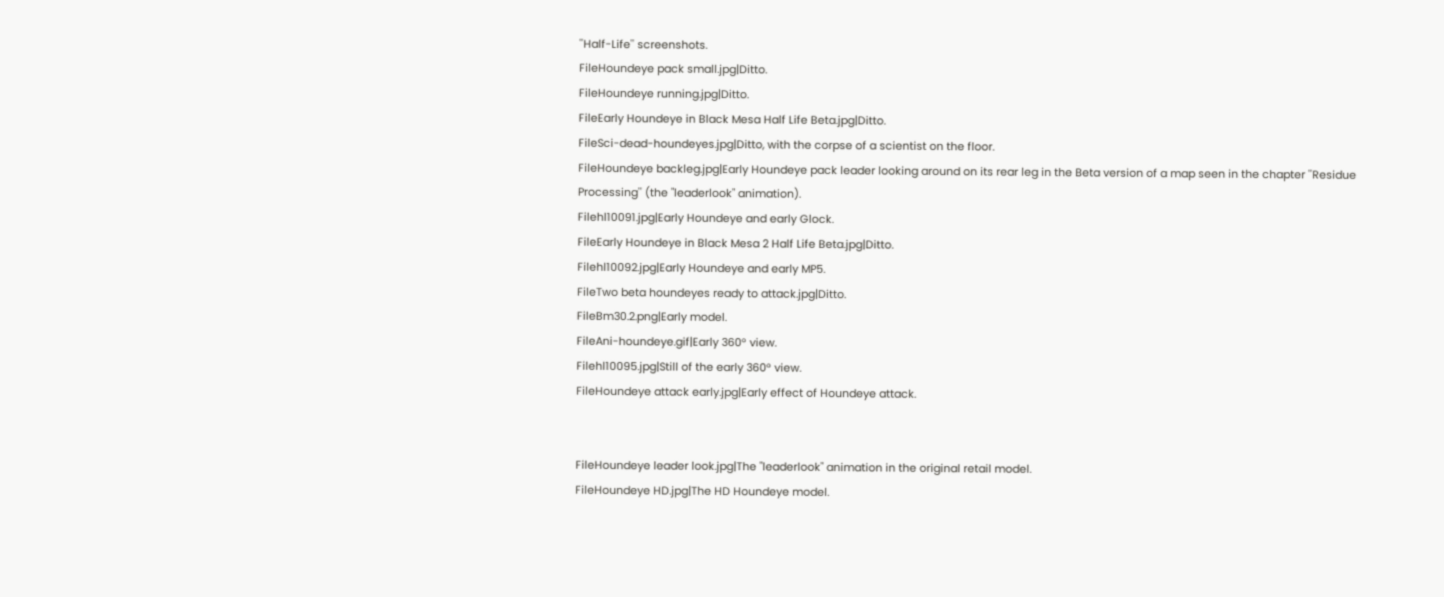''Half-Life'' screenshots.
FileHoundeye pack small.jpg|Ditto.
FileHoundeye running.jpg|Ditto.
FileEarly Houndeye in Black Mesa Half Life Beta.jpg|Ditto.
FileSci-dead-houndeyes.jpg|Ditto, with the corpse of a scientist on the floor.
FileHoundeye backleg.jpg|Early Houndeye pack leader looking around on its rear leg in the Beta version of a map seen in the chapter ''Residue Processing'' (the "leaderlook" animation).
Filehl10091.jpg|Early Houndeye and early Glock.
FileEarly Houndeye in Black Mesa 2 Half Life Beta.jpg|Ditto.
Filehl10092.jpg|Early Houndeye and early MP5.
FileTwo beta houndeyes ready to attack.jpg|Ditto.
FileBm30.2.png|Early model.
FileAni-houndeye.gif|Early 360° view.
Filehl10095.jpg|Still of the early 360° view.
FileHoundeye attack early.jpg|Early effect of Houndeye attack.


FileHoundeye leader look.jpg|The "leaderlook" animation in the original retail model.
FileHoundeye HD.jpg|The HD Houndeye model.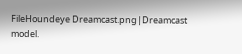FileHoundeye Dreamcast.png|Dreamcast model.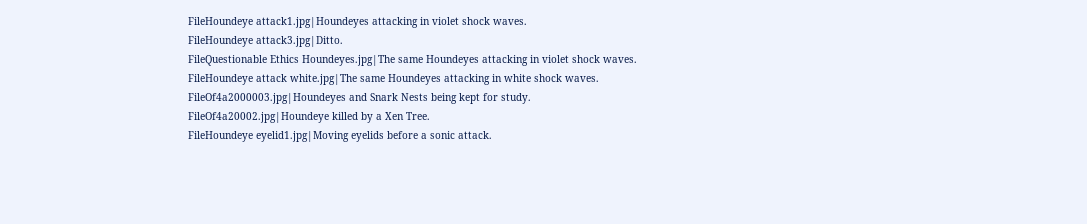FileHoundeye attack1.jpg|Houndeyes attacking in violet shock waves.
FileHoundeye attack3.jpg|Ditto.
FileQuestionable Ethics Houndeyes.jpg|The same Houndeyes attacking in violet shock waves.
FileHoundeye attack white.jpg|The same Houndeyes attacking in white shock waves.
FileOf4a2000003.jpg|Houndeyes and Snark Nests being kept for study.
FileOf4a20002.jpg|Houndeye killed by a Xen Tree.
FileHoundeye eyelid1.jpg|Moving eyelids before a sonic attack.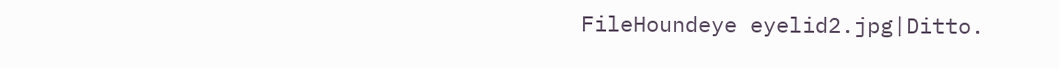FileHoundeye eyelid2.jpg|Ditto.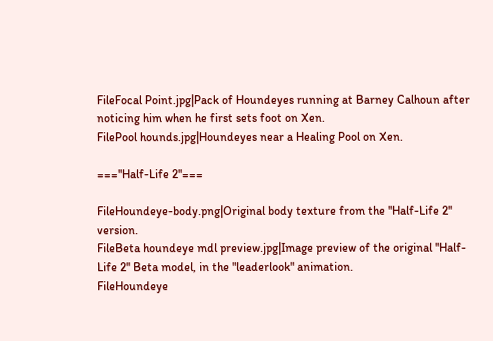FileFocal Point.jpg|Pack of Houndeyes running at Barney Calhoun after noticing him when he first sets foot on Xen.
FilePool hounds.jpg|Houndeyes near a Healing Pool on Xen.

===''Half-Life 2''===

FileHoundeye-body.png|Original body texture from the ''Half-Life 2'' version.
FileBeta houndeye mdl preview.jpg|Image preview of the original ''Half-Life 2'' Beta model, in the "leaderlook" animation.
FileHoundeye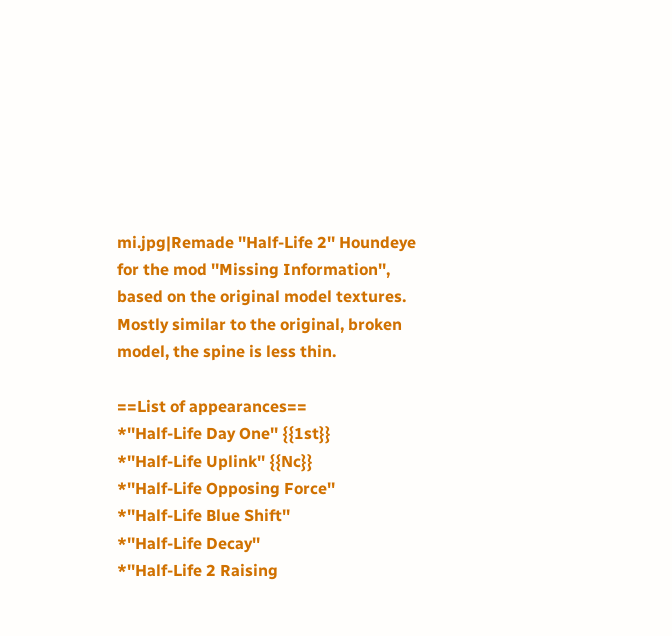mi.jpg|Remade ''Half-Life 2'' Houndeye for the mod ''Missing Information'', based on the original model textures. Mostly similar to the original, broken model, the spine is less thin.

==List of appearances==
*''Half-Life Day One'' {{1st}}
*''Half-Life Uplink'' {{Nc}}
*''Half-Life Opposing Force''
*''Half-Life Blue Shift''
*''Half-Life Decay''
*''Half-Life 2 Raising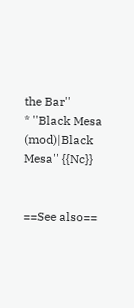the Bar''
* ''Black Mesa (mod)|Black Mesa'' {{Nc}}


==See also==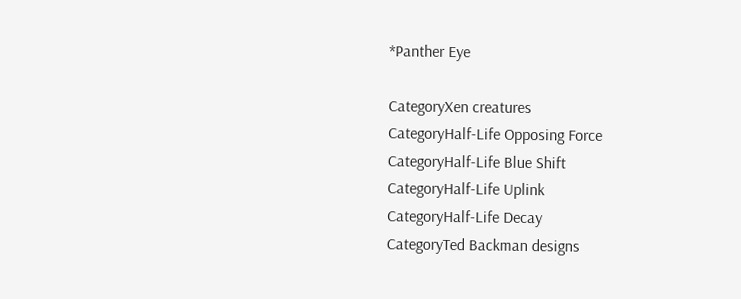*Panther Eye

CategoryXen creatures
CategoryHalf-Life Opposing Force
CategoryHalf-Life Blue Shift
CategoryHalf-Life Uplink
CategoryHalf-Life Decay
CategoryTed Backman designs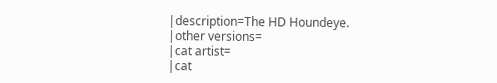|description=The HD Houndeye.
|other versions=
|cat artist=
|cat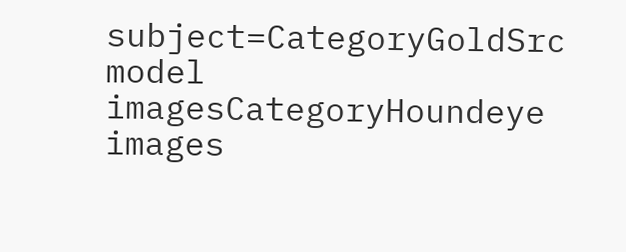subject=CategoryGoldSrc model imagesCategoryHoundeye images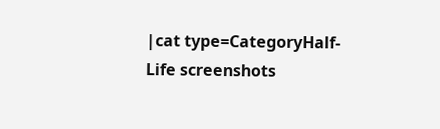|cat type=CategoryHalf-Life screenshots